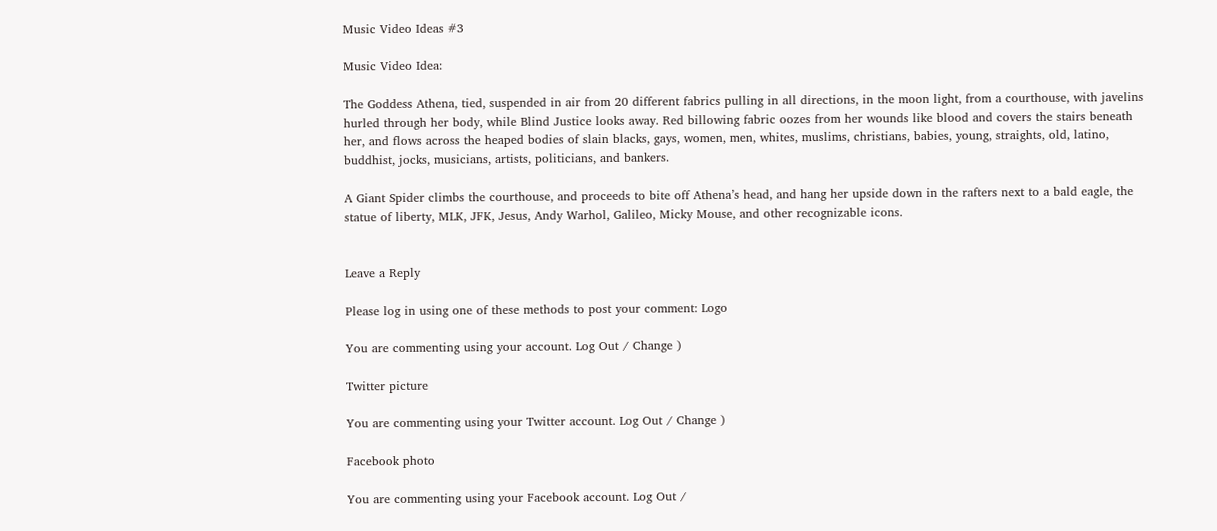Music Video Ideas #3

Music Video Idea:

The Goddess Athena, tied, suspended in air from 20 different fabrics pulling in all directions, in the moon light, from a courthouse, with javelins hurled through her body, while Blind Justice looks away. Red billowing fabric oozes from her wounds like blood and covers the stairs beneath her, and flows across the heaped bodies of slain blacks, gays, women, men, whites, muslims, christians, babies, young, straights, old, latino, buddhist, jocks, musicians, artists, politicians, and bankers.

A Giant Spider climbs the courthouse, and proceeds to bite off Athena’s head, and hang her upside down in the rafters next to a bald eagle, the statue of liberty, MLK, JFK, Jesus, Andy Warhol, Galileo, Micky Mouse, and other recognizable icons.


Leave a Reply

Please log in using one of these methods to post your comment: Logo

You are commenting using your account. Log Out / Change )

Twitter picture

You are commenting using your Twitter account. Log Out / Change )

Facebook photo

You are commenting using your Facebook account. Log Out /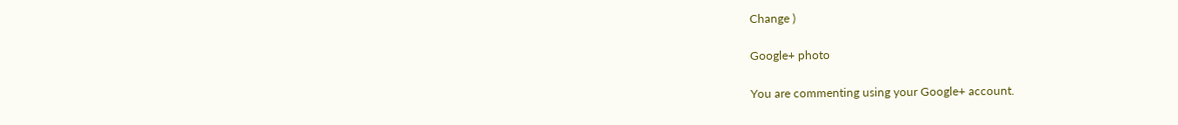Change )

Google+ photo

You are commenting using your Google+ account.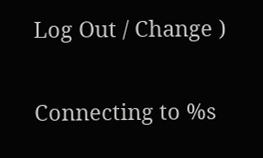Log Out / Change )

Connecting to %s